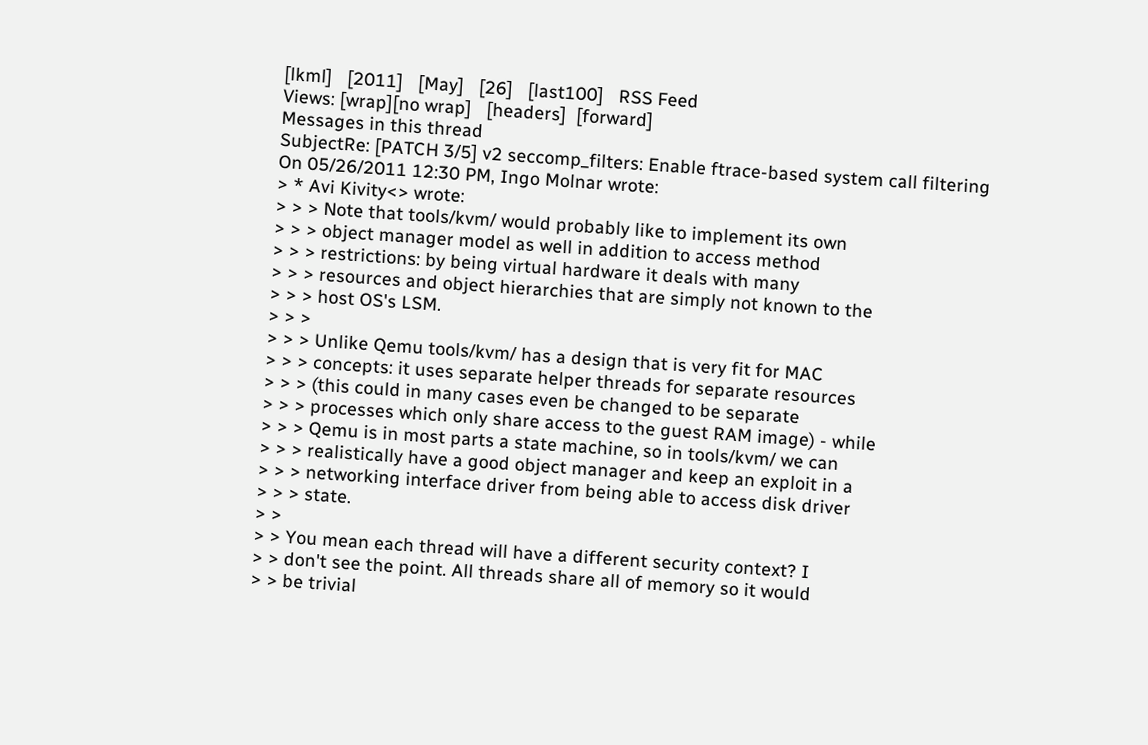[lkml]   [2011]   [May]   [26]   [last100]   RSS Feed
Views: [wrap][no wrap]   [headers]  [forward]
Messages in this thread
SubjectRe: [PATCH 3/5] v2 seccomp_filters: Enable ftrace-based system call filtering
On 05/26/2011 12:30 PM, Ingo Molnar wrote:
> * Avi Kivity<> wrote:
> > > Note that tools/kvm/ would probably like to implement its own
> > > object manager model as well in addition to access method
> > > restrictions: by being virtual hardware it deals with many
> > > resources and object hierarchies that are simply not known to the
> > > host OS's LSM.
> > >
> > > Unlike Qemu tools/kvm/ has a design that is very fit for MAC
> > > concepts: it uses separate helper threads for separate resources
> > > (this could in many cases even be changed to be separate
> > > processes which only share access to the guest RAM image) - while
> > > Qemu is in most parts a state machine, so in tools/kvm/ we can
> > > realistically have a good object manager and keep an exploit in a
> > > networking interface driver from being able to access disk driver
> > > state.
> >
> > You mean each thread will have a different security context? I
> > don't see the point. All threads share all of memory so it would
> > be trivial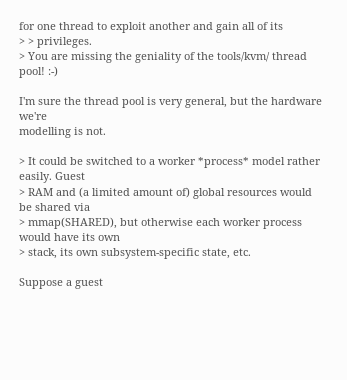for one thread to exploit another and gain all of its
> > privileges.
> You are missing the geniality of the tools/kvm/ thread pool! :-)

I'm sure the thread pool is very general, but the hardware we're
modelling is not.

> It could be switched to a worker *process* model rather easily. Guest
> RAM and (a limited amount of) global resources would be shared via
> mmap(SHARED), but otherwise each worker process would have its own
> stack, its own subsystem-specific state, etc.

Suppose a guest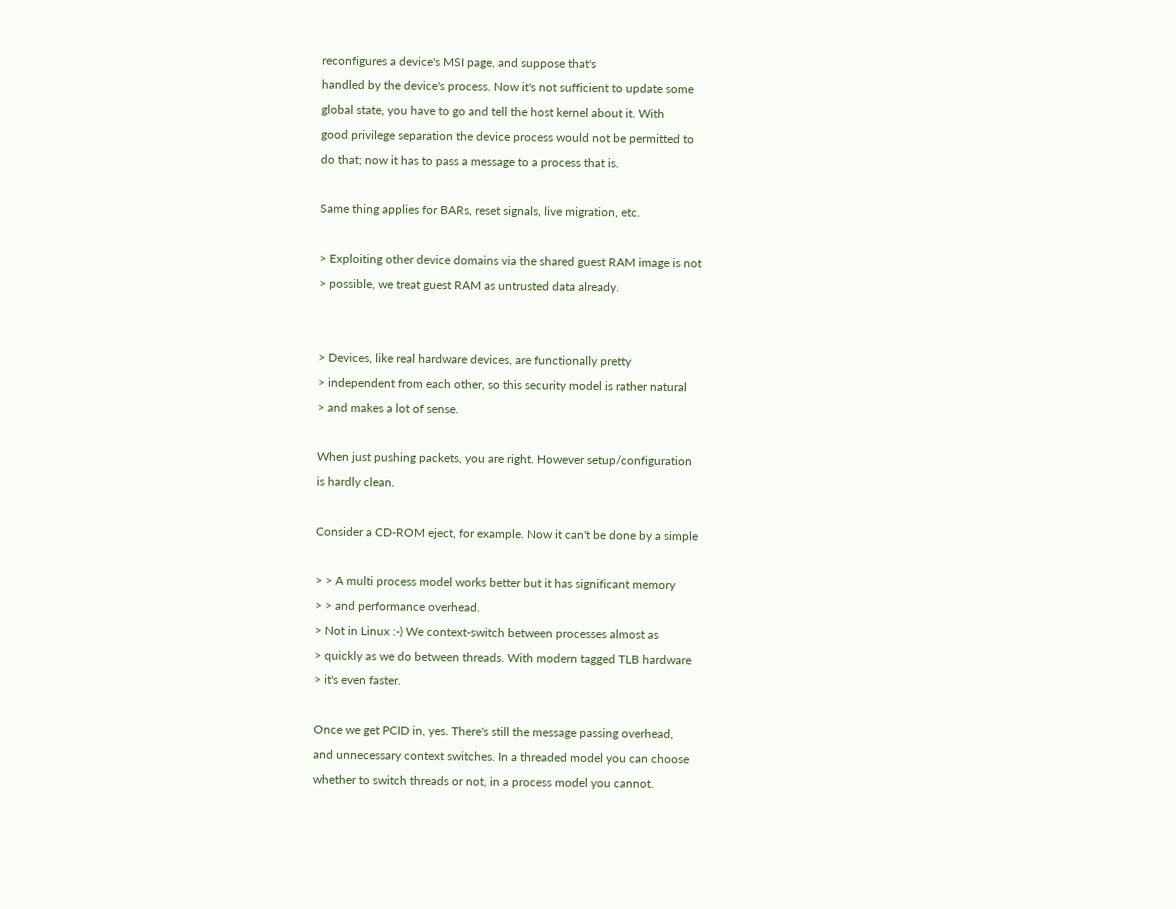reconfigures a device's MSI page, and suppose that's
handled by the device's process. Now it's not sufficient to update some
global state, you have to go and tell the host kernel about it. With
good privilege separation the device process would not be permitted to
do that; now it has to pass a message to a process that is.

Same thing applies for BARs, reset signals, live migration, etc.

> Exploiting other device domains via the shared guest RAM image is not
> possible, we treat guest RAM as untrusted data already.


> Devices, like real hardware devices, are functionally pretty
> independent from each other, so this security model is rather natural
> and makes a lot of sense.

When just pushing packets, you are right. However setup/configuration
is hardly clean.

Consider a CD-ROM eject, for example. Now it can't be done by a simple

> > A multi process model works better but it has significant memory
> > and performance overhead.
> Not in Linux :-) We context-switch between processes almost as
> quickly as we do between threads. With modern tagged TLB hardware
> it's even faster.

Once we get PCID in, yes. There's still the message passing overhead,
and unnecessary context switches. In a threaded model you can choose
whether to switch threads or not, in a process model you cannot.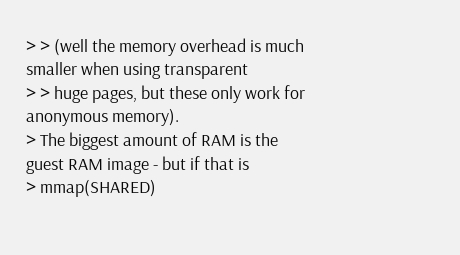> > (well the memory overhead is much smaller when using transparent
> > huge pages, but these only work for anonymous memory).
> The biggest amount of RAM is the guest RAM image - but if that is
> mmap(SHARED)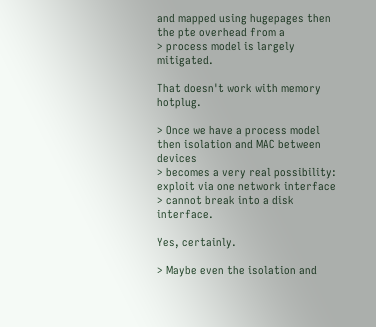and mapped using hugepages then the pte overhead from a
> process model is largely mitigated.

That doesn't work with memory hotplug.

> Once we have a process model then isolation and MAC between devices
> becomes a very real possibility: exploit via one network interface
> cannot break into a disk interface.

Yes, certainly.

> Maybe even the isolation and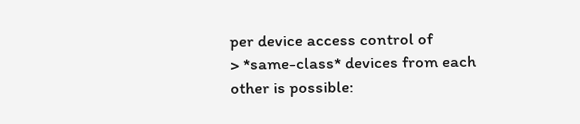per device access control of
> *same-class* devices from each other is possible: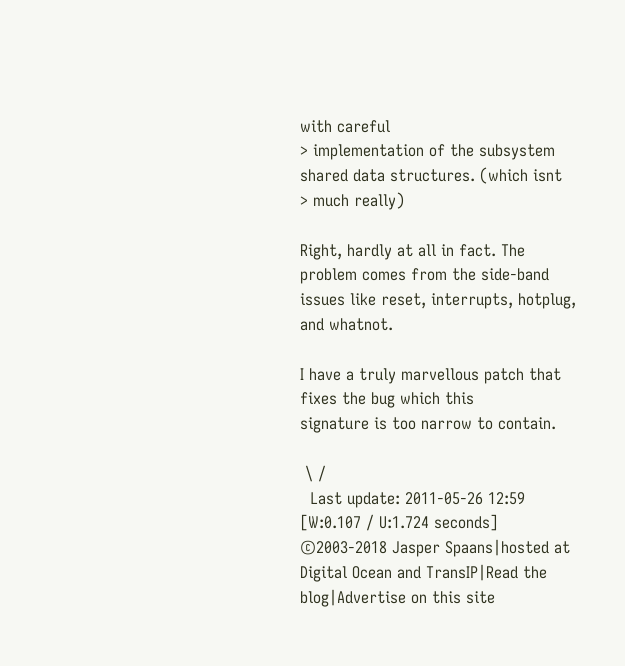with careful
> implementation of the subsystem shared data structures. (which isnt
> much really)

Right, hardly at all in fact. The problem comes from the side-band
issues like reset, interrupts, hotplug, and whatnot.

I have a truly marvellous patch that fixes the bug which this
signature is too narrow to contain.

 \ /
  Last update: 2011-05-26 12:59    [W:0.107 / U:1.724 seconds]
©2003-2018 Jasper Spaans|hosted at Digital Ocean and TransIP|Read the blog|Advertise on this site